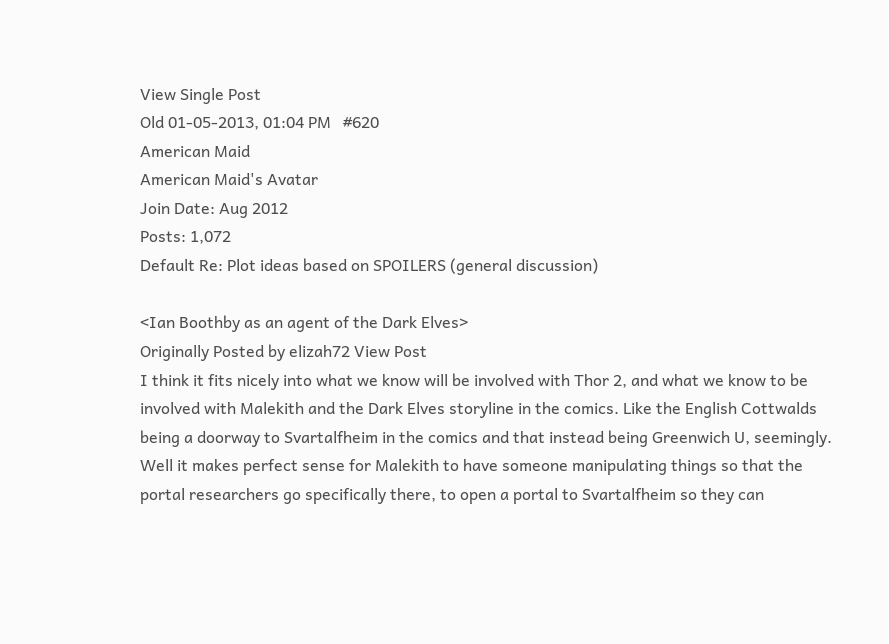View Single Post
Old 01-05-2013, 01:04 PM   #620
American Maid
American Maid's Avatar
Join Date: Aug 2012
Posts: 1,072
Default Re: Plot ideas based on SPOILERS (general discussion)

<Ian Boothby as an agent of the Dark Elves>
Originally Posted by elizah72 View Post
I think it fits nicely into what we know will be involved with Thor 2, and what we know to be involved with Malekith and the Dark Elves storyline in the comics. Like the English Cottwalds being a doorway to Svartalfheim in the comics and that instead being Greenwich U, seemingly. Well it makes perfect sense for Malekith to have someone manipulating things so that the portal researchers go specifically there, to open a portal to Svartalfheim so they can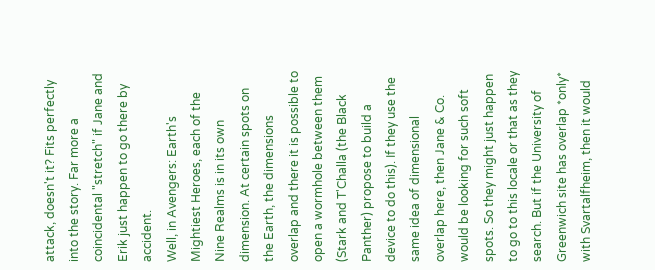attack, doesn't it? Fits perfectly into the story. Far more a coincidental "stretch" if Jane and Erik just happen to go there by accident.
Well, in Avengers: Earth's Mightiest Heroes, each of the Nine Realms is in its own dimension. At certain spots on the Earth, the dimensions overlap and there it is possible to open a wormhole between them (Stark and T'Challa (the Black Panther) propose to build a device to do this). If they use the same idea of dimensional overlap here, then Jane & Co. would be looking for such soft spots. So they might just happen to go to this locale or that as they search. But if the University of Greenwich site has overlap *only* with Svartalfheim, then it would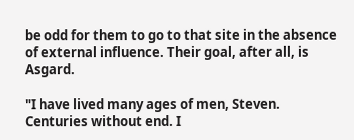be odd for them to go to that site in the absence of external influence. Their goal, after all, is Asgard.

"I have lived many ages of men, Steven. Centuries without end. I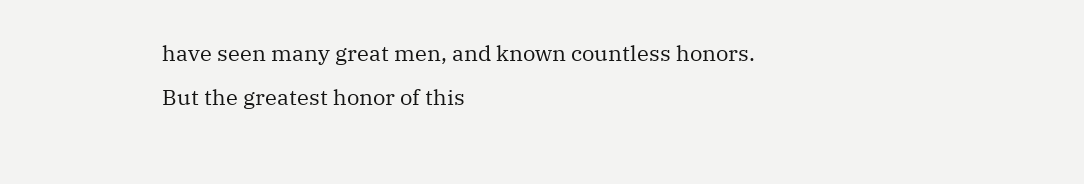have seen many great men, and known countless honors. But the greatest honor of this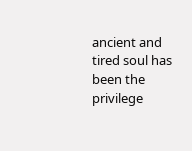ancient and tired soul has been the privilege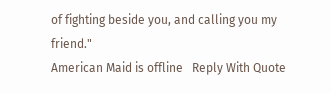of fighting beside you, and calling you my friend."
American Maid is offline   Reply With Quote